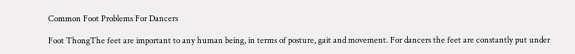Common Foot Problems For Dancers

Foot ThongThe feet are important to any human being, in terms of posture, gait and movement. For dancers the feet are constantly put under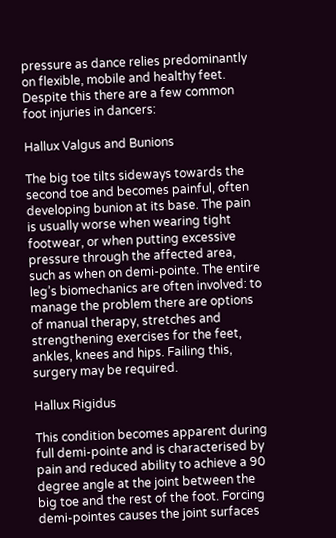pressure as dance relies predominantly on flexible, mobile and healthy feet. Despite this there are a few common foot injuries in dancers:

Hallux Valgus and Bunions

The big toe tilts sideways towards the second toe and becomes painful, often developing bunion at its base. The pain is usually worse when wearing tight footwear, or when putting excessive pressure through the affected area, such as when on demi-pointe. The entire leg’s biomechanics are often involved: to manage the problem there are options of manual therapy, stretches and strengthening exercises for the feet, ankles, knees and hips. Failing this, surgery may be required.

Hallux Rigidus

This condition becomes apparent during full demi-pointe and is characterised by pain and reduced ability to achieve a 90 degree angle at the joint between the big toe and the rest of the foot. Forcing demi-pointes causes the joint surfaces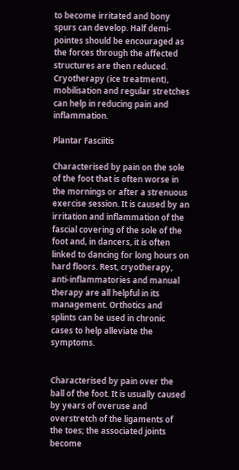to become irritated and bony spurs can develop. Half demi-pointes should be encouraged as the forces through the affected structures are then reduced. Cryotherapy (ice treatment), mobilisation and regular stretches can help in reducing pain and inflammation.

Plantar Fasciitis

Characterised by pain on the sole of the foot that is often worse in the mornings or after a strenuous exercise session. It is caused by an irritation and inflammation of the fascial covering of the sole of the foot and, in dancers, it is often linked to dancing for long hours on hard floors. Rest, cryotherapy, anti-inflammatories and manual therapy are all helpful in its management. Orthotics and splints can be used in chronic cases to help alleviate the symptoms.


Characterised by pain over the ball of the foot. It is usually caused by years of overuse and overstretch of the ligaments of the toes; the associated joints become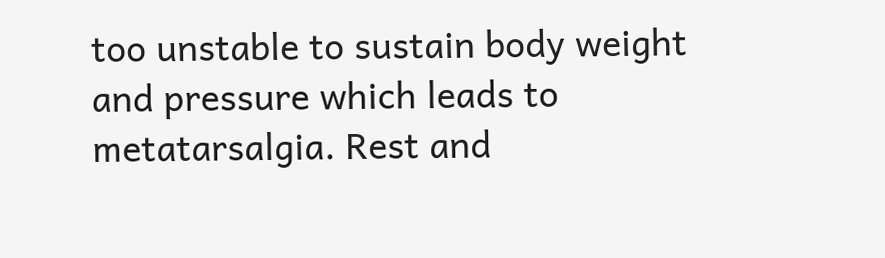too unstable to sustain body weight and pressure which leads to metatarsalgia. Rest and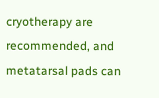cryotherapy are recommended, and metatarsal pads can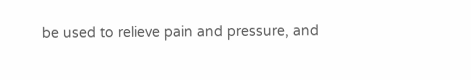be used to relieve pain and pressure, and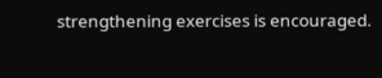strengthening exercises is encouraged.